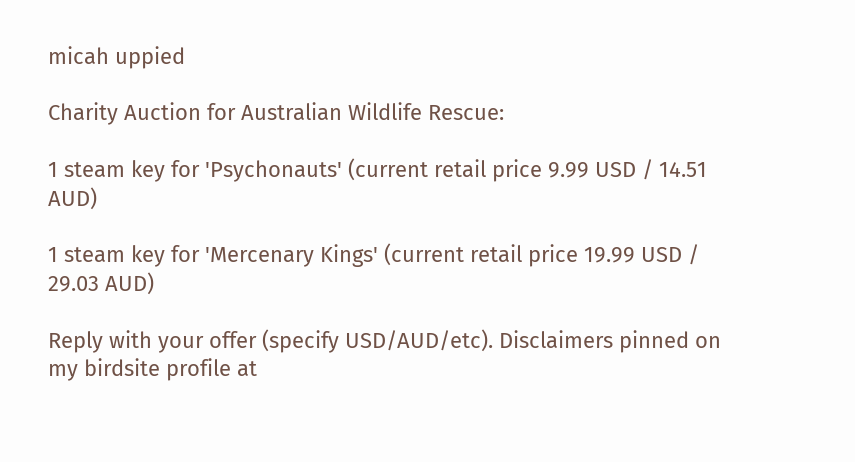micah uppied

Charity Auction for Australian Wildlife Rescue:

1 steam key for 'Psychonauts' (current retail price 9.99 USD / 14.51 AUD)

1 steam key for 'Mercenary Kings' (current retail price 19.99 USD / 29.03 AUD)

Reply with your offer (specify USD/AUD/etc). Disclaimers pinned on my birdsite profile at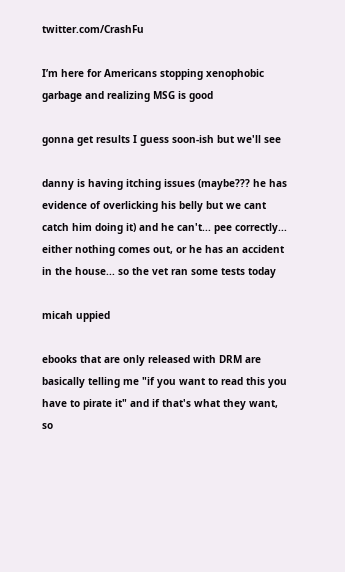twitter.com/CrashFu

I’m here for Americans stopping xenophobic garbage and realizing MSG is good

gonna get results I guess soon-ish but we'll see

danny is having itching issues (maybe??? he has evidence of overlicking his belly but we cant catch him doing it) and he can't... pee correctly... either nothing comes out, or he has an accident in the house... so the vet ran some tests today

micah uppied

ebooks that are only released with DRM are basically telling me "if you want to read this you have to pirate it" and if that's what they want, so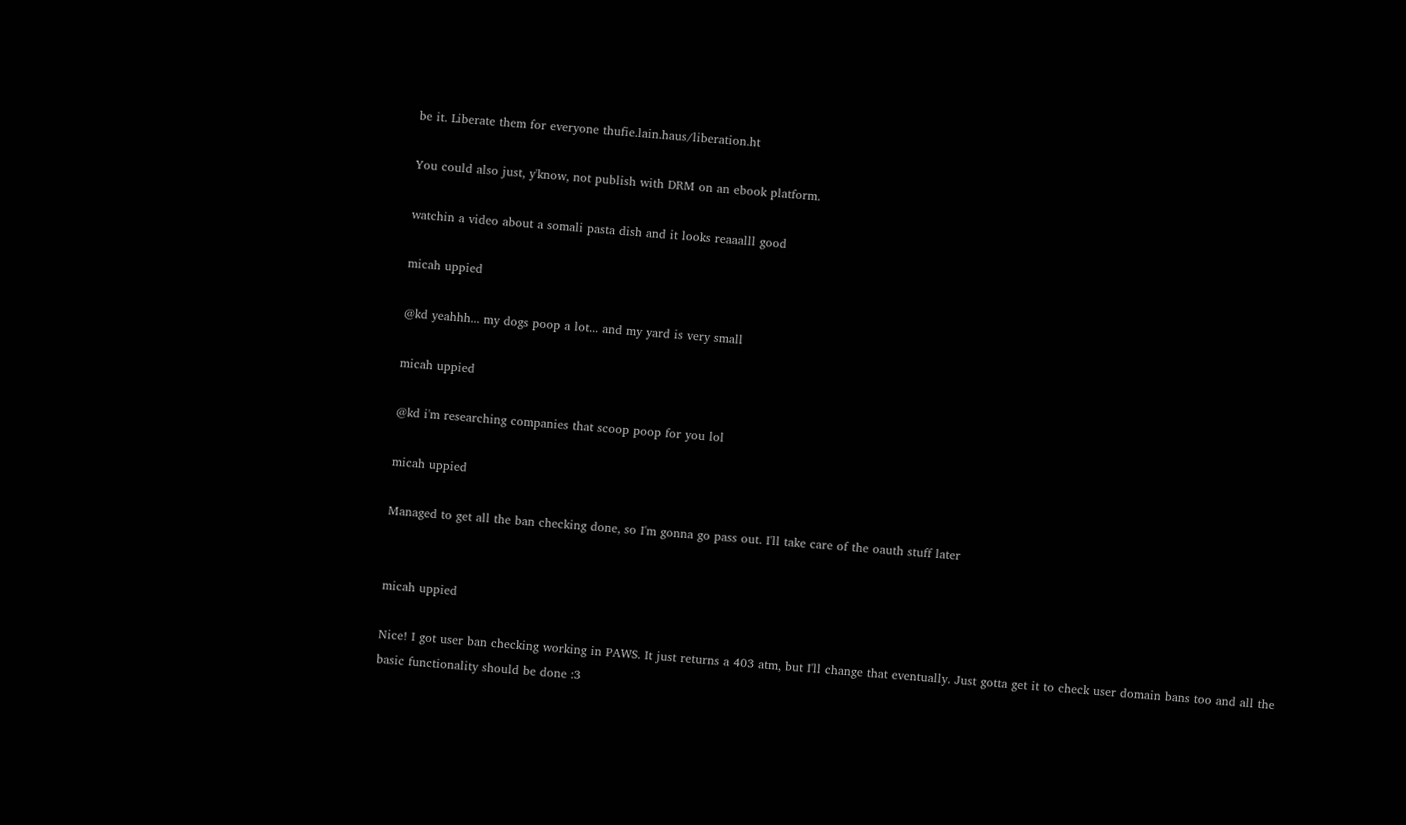be it. Liberate them for everyone thufie.lain.haus/liberation.ht

You could also just, y'know, not publish with DRM on an ebook platform.

watchin a video about a somali pasta dish and it looks reaaalll good

micah uppied

@kd yeahhh... my dogs poop a lot... and my yard is very small

micah uppied

@kd i'm researching companies that scoop poop for you lol

micah uppied

Managed to get all the ban checking done, so I'm gonna go pass out. I'll take care of the oauth stuff later


micah uppied

Nice! I got user ban checking working in PAWS. It just returns a 403 atm, but I'll change that eventually. Just gotta get it to check user domain bans too and all the basic functionality should be done :3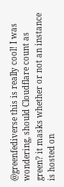@greenfediverse this is really cool! I was wondering, should Cloudflare count as green? it masks whether or not an instance is hosted on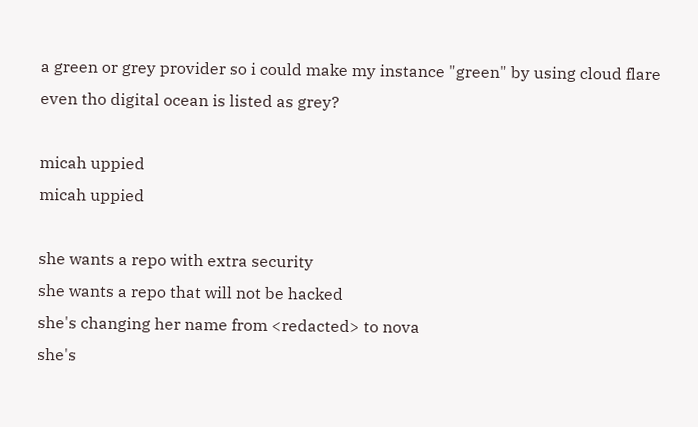a green or grey provider so i could make my instance "green" by using cloud flare even tho digital ocean is listed as grey?

micah uppied
micah uppied

she wants a repo with extra security
she wants a repo that will not be hacked
she's changing her name from <redacted> to nova
she's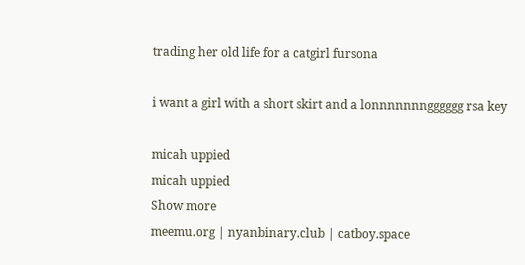trading her old life for a catgirl fursona

i want a girl with a short skirt and a lonnnnnnngggggg rsa key

micah uppied
micah uppied
Show more
meemu.org | nyanbinary.club | catboy.space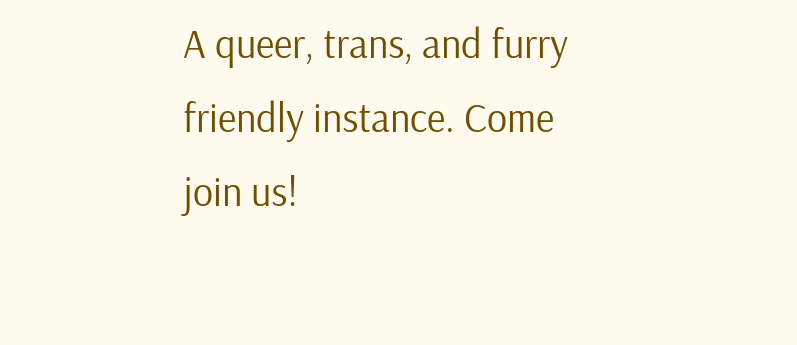A queer, trans, and furry friendly instance. Come join us!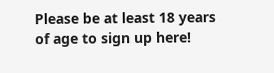Please be at least 18 years of age to sign up here!